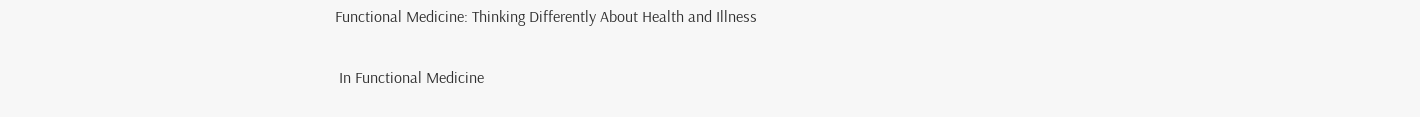Functional Medicine: Thinking Differently About Health and Illness

 In Functional Medicine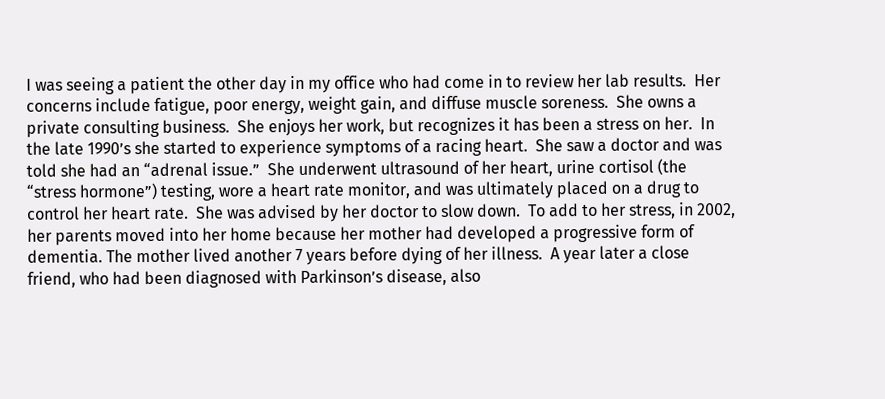I was seeing a patient the other day in my office who had come in to review her lab results.  Her concerns include fatigue, poor energy, weight gain, and diffuse muscle soreness.  She owns a private consulting business.  She enjoys her work, but recognizes it has been a stress on her.  In the late 1990’s she started to experience symptoms of a racing heart.  She saw a doctor and was told she had an “adrenal issue.”  She underwent ultrasound of her heart, urine cortisol (the “stress hormone”) testing, wore a heart rate monitor, and was ultimately placed on a drug to control her heart rate.  She was advised by her doctor to slow down.  To add to her stress, in 2002, her parents moved into her home because her mother had developed a progressive form of dementia. The mother lived another 7 years before dying of her illness.  A year later a close friend, who had been diagnosed with Parkinson’s disease, also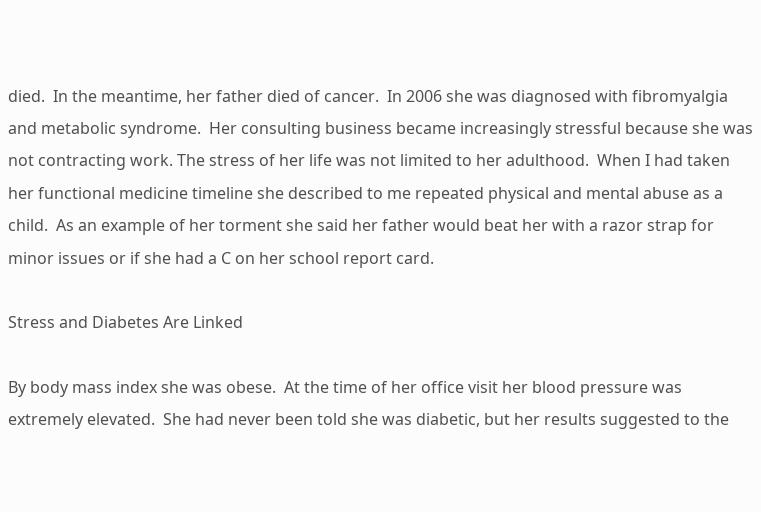died.  In the meantime, her father died of cancer.  In 2006 she was diagnosed with fibromyalgia and metabolic syndrome.  Her consulting business became increasingly stressful because she was not contracting work. The stress of her life was not limited to her adulthood.  When I had taken her functional medicine timeline she described to me repeated physical and mental abuse as a child.  As an example of her torment she said her father would beat her with a razor strap for minor issues or if she had a C on her school report card.

Stress and Diabetes Are Linked

By body mass index she was obese.  At the time of her office visit her blood pressure was extremely elevated.  She had never been told she was diabetic, but her results suggested to the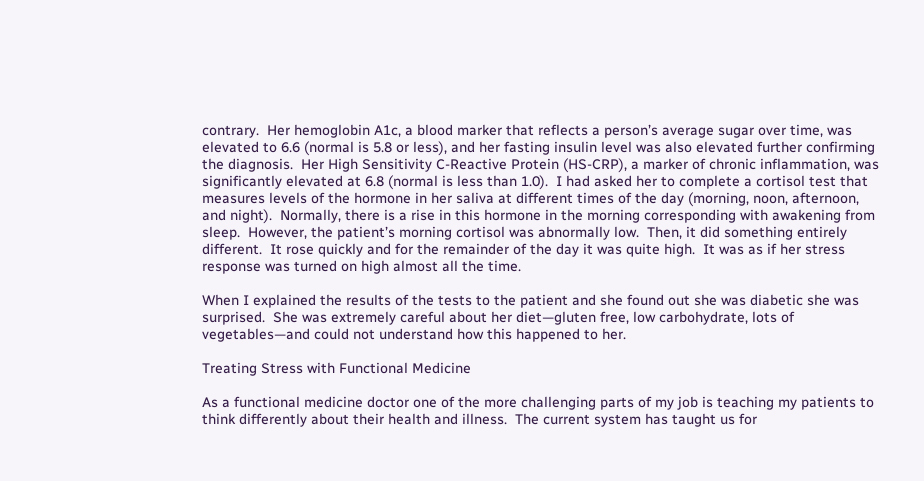contrary.  Her hemoglobin A1c, a blood marker that reflects a person’s average sugar over time, was elevated to 6.6 (normal is 5.8 or less), and her fasting insulin level was also elevated further confirming the diagnosis.  Her High Sensitivity C-Reactive Protein (HS-CRP), a marker of chronic inflammation, was significantly elevated at 6.8 (normal is less than 1.0).  I had asked her to complete a cortisol test that measures levels of the hormone in her saliva at different times of the day (morning, noon, afternoon, and night).  Normally, there is a rise in this hormone in the morning corresponding with awakening from sleep.  However, the patient’s morning cortisol was abnormally low.  Then, it did something entirely different.  It rose quickly and for the remainder of the day it was quite high.  It was as if her stress response was turned on high almost all the time.

When I explained the results of the tests to the patient and she found out she was diabetic she was surprised.  She was extremely careful about her diet—gluten free, low carbohydrate, lots of vegetables—and could not understand how this happened to her.

Treating Stress with Functional Medicine

As a functional medicine doctor one of the more challenging parts of my job is teaching my patients to think differently about their health and illness.  The current system has taught us for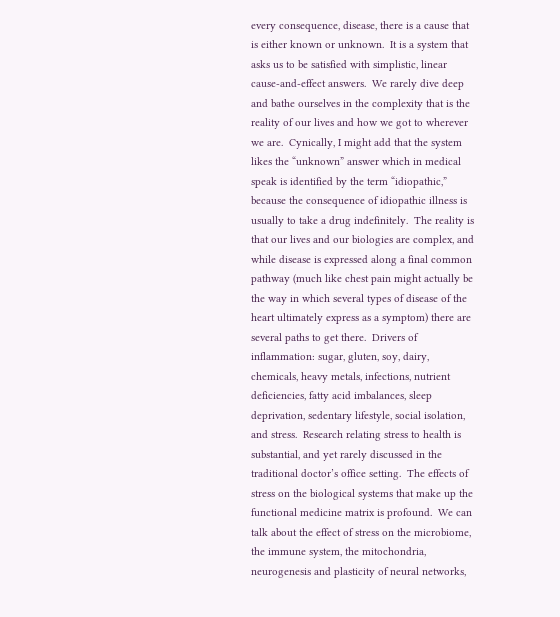every consequence, disease, there is a cause that is either known or unknown.  It is a system that asks us to be satisfied with simplistic, linear cause-and-effect answers.  We rarely dive deep and bathe ourselves in the complexity that is the reality of our lives and how we got to wherever we are.  Cynically, I might add that the system likes the “unknown” answer which in medical speak is identified by the term “idiopathic,” because the consequence of idiopathic illness is usually to take a drug indefinitely.  The reality is that our lives and our biologies are complex, and while disease is expressed along a final common pathway (much like chest pain might actually be the way in which several types of disease of the heart ultimately express as a symptom) there are several paths to get there.  Drivers of inflammation: sugar, gluten, soy, dairy, chemicals, heavy metals, infections, nutrient deficiencies, fatty acid imbalances, sleep deprivation, sedentary lifestyle, social isolation, and stress.  Research relating stress to health is substantial, and yet rarely discussed in the traditional doctor’s office setting.  The effects of stress on the biological systems that make up the functional medicine matrix is profound.  We can talk about the effect of stress on the microbiome, the immune system, the mitochondria, neurogenesis and plasticity of neural networks,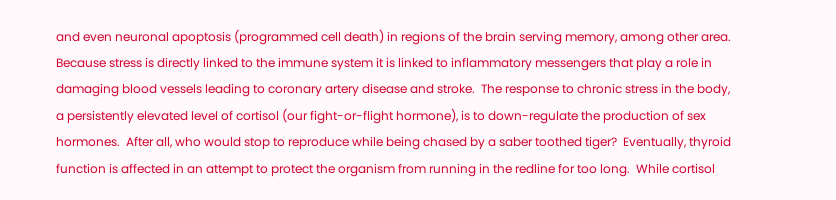and even neuronal apoptosis (programmed cell death) in regions of the brain serving memory, among other area.  Because stress is directly linked to the immune system it is linked to inflammatory messengers that play a role in damaging blood vessels leading to coronary artery disease and stroke.  The response to chronic stress in the body, a persistently elevated level of cortisol (our fight-or-flight hormone), is to down-regulate the production of sex hormones.  After all, who would stop to reproduce while being chased by a saber toothed tiger?  Eventually, thyroid function is affected in an attempt to protect the organism from running in the redline for too long.  While cortisol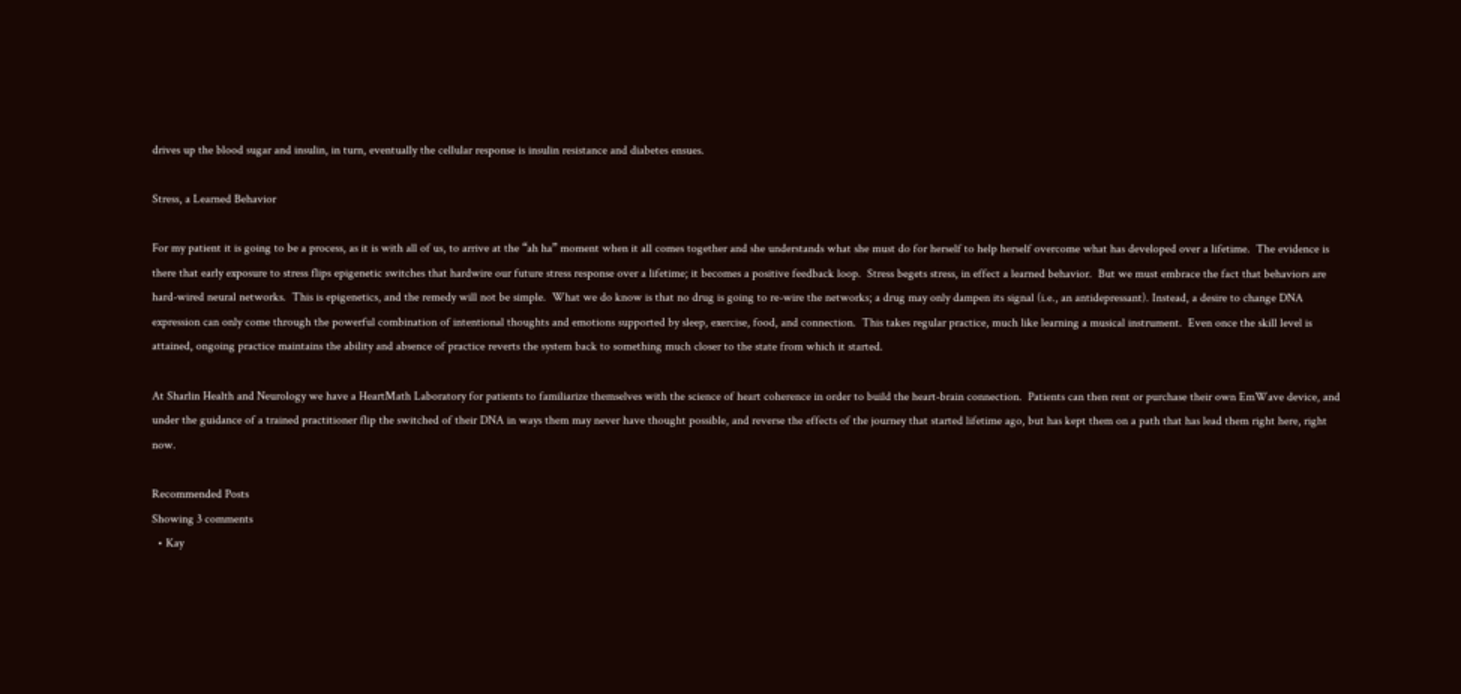drives up the blood sugar and insulin, in turn, eventually the cellular response is insulin resistance and diabetes ensues.

Stress, a Learned Behavior

For my patient it is going to be a process, as it is with all of us, to arrive at the “ah ha” moment when it all comes together and she understands what she must do for herself to help herself overcome what has developed over a lifetime.  The evidence is there that early exposure to stress flips epigenetic switches that hardwire our future stress response over a lifetime; it becomes a positive feedback loop.  Stress begets stress, in effect a learned behavior.  But we must embrace the fact that behaviors are hard-wired neural networks.  This is epigenetics, and the remedy will not be simple.  What we do know is that no drug is going to re-wire the networks; a drug may only dampen its signal (i.e., an antidepressant). Instead, a desire to change DNA expression can only come through the powerful combination of intentional thoughts and emotions supported by sleep, exercise, food, and connection.  This takes regular practice, much like learning a musical instrument.  Even once the skill level is attained, ongoing practice maintains the ability and absence of practice reverts the system back to something much closer to the state from which it started.

At Sharlin Health and Neurology we have a HeartMath Laboratory for patients to familiarize themselves with the science of heart coherence in order to build the heart-brain connection.  Patients can then rent or purchase their own EmWave device, and under the guidance of a trained practitioner flip the switched of their DNA in ways them may never have thought possible, and reverse the effects of the journey that started lifetime ago, but has kept them on a path that has lead them right here, right now.

Recommended Posts
Showing 3 comments
  • Kay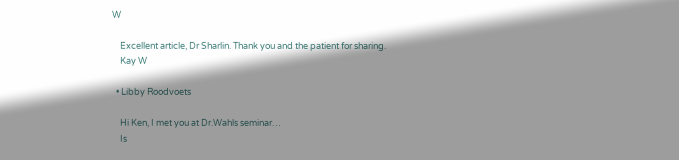W

    Excellent article, Dr Sharlin. Thank you and the patient for sharing.
    Kay W

  • Libby Roodvoets

    Hi Ken, I met you at Dr.Wahls seminar…
    Is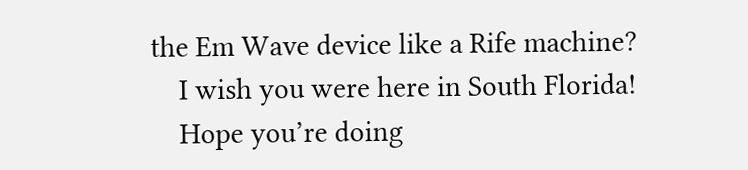the Em Wave device like a Rife machine?
    I wish you were here in South Florida!
    Hope you’re doing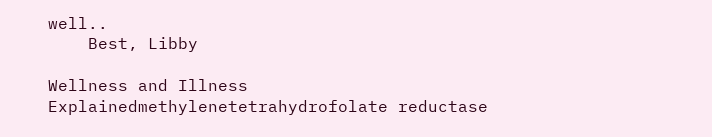well..
    Best, Libby

Wellness and Illness Explainedmethylenetetrahydrofolate reductase